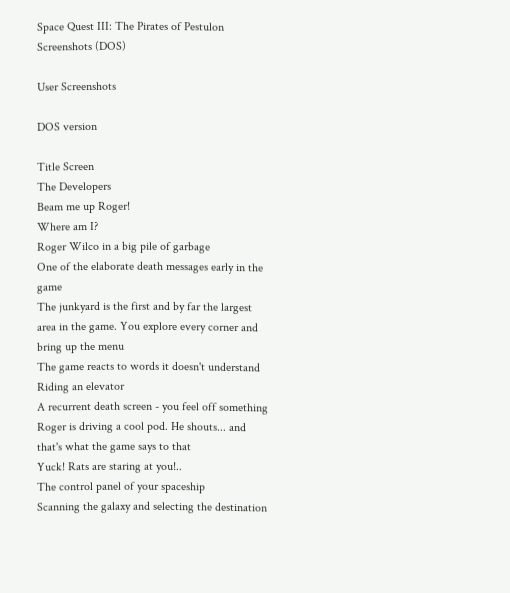Space Quest III: The Pirates of Pestulon Screenshots (DOS)

User Screenshots

DOS version

Title Screen
The Developers
Beam me up Roger!
Where am I?
Roger Wilco in a big pile of garbage
One of the elaborate death messages early in the game
The junkyard is the first and by far the largest area in the game. You explore every corner and bring up the menu
The game reacts to words it doesn't understand
Riding an elevator
A recurrent death screen - you feel off something
Roger is driving a cool pod. He shouts... and that's what the game says to that
Yuck! Rats are staring at you!..
The control panel of your spaceship
Scanning the galaxy and selecting the destination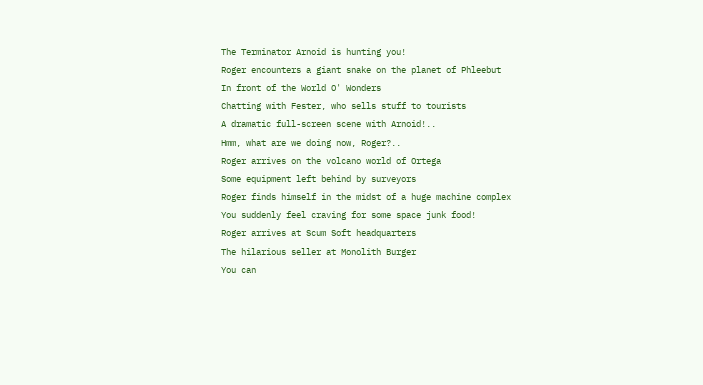The Terminator Arnoid is hunting you!
Roger encounters a giant snake on the planet of Phleebut
In front of the World O' Wonders
Chatting with Fester, who sells stuff to tourists
A dramatic full-screen scene with Arnoid!..
Hmm, what are we doing now, Roger?..
Roger arrives on the volcano world of Ortega
Some equipment left behind by surveyors
Roger finds himself in the midst of a huge machine complex
You suddenly feel craving for some space junk food!
Roger arrives at Scum Soft headquarters
The hilarious seller at Monolith Burger
You can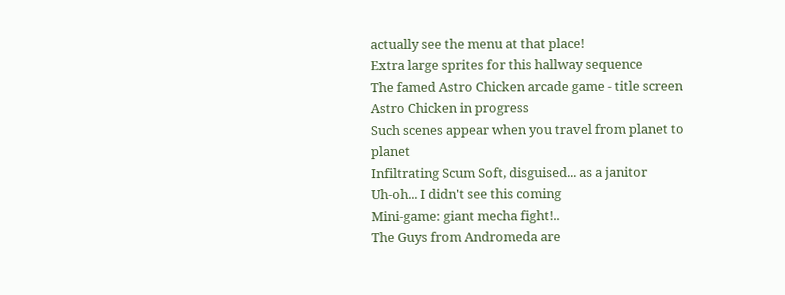actually see the menu at that place!
Extra large sprites for this hallway sequence
The famed Astro Chicken arcade game - title screen
Astro Chicken in progress
Such scenes appear when you travel from planet to planet
Infiltrating Scum Soft, disguised... as a janitor
Uh-oh... I didn't see this coming
Mini-game: giant mecha fight!..
The Guys from Andromeda are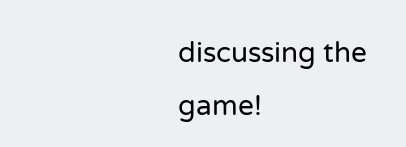discussing the game!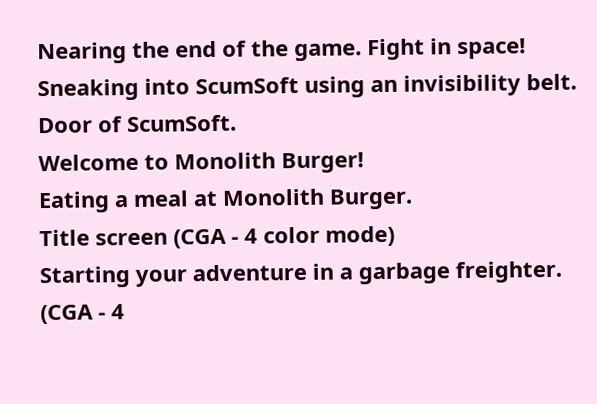Nearing the end of the game. Fight in space!
Sneaking into ScumSoft using an invisibility belt.
Door of ScumSoft.
Welcome to Monolith Burger!
Eating a meal at Monolith Burger.
Title screen (CGA - 4 color mode)
Starting your adventure in a garbage freighter. (CGA - 4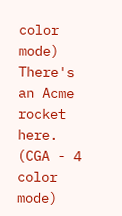color mode)
There's an Acme rocket here. (CGA - 4 color mode)